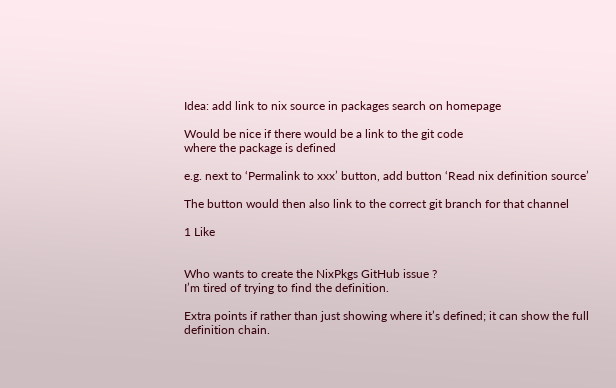Idea: add link to nix source in packages search on homepage

Would be nice if there would be a link to the git code
where the package is defined

e.g. next to ‘Permalink to xxx’ button, add button ‘Read nix definition source’

The button would then also link to the correct git branch for that channel

1 Like


Who wants to create the NixPkgs GitHub issue ?
I’m tired of trying to find the definition.

Extra points if rather than just showing where it’s defined; it can show the full definition chain.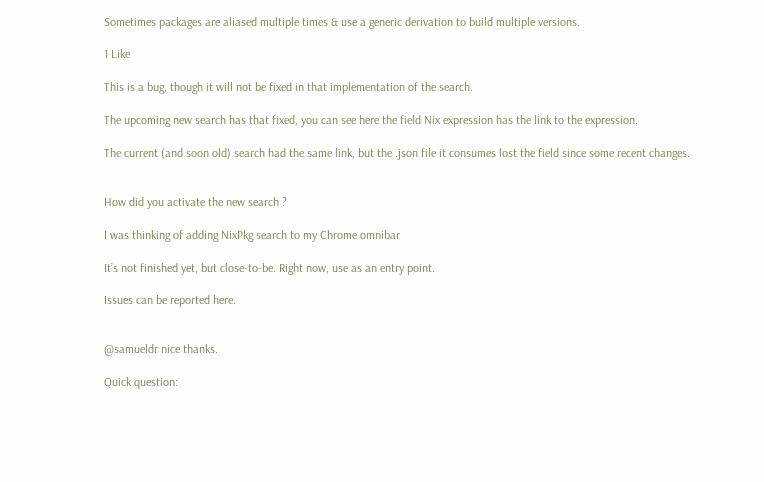Sometimes packages are aliased multiple times & use a generic derivation to build multiple versions.

1 Like

This is a bug, though it will not be fixed in that implementation of the search.

The upcoming new search has that fixed, you can see here the field Nix expression has the link to the expression.

The current (and soon old) search had the same link, but the .json file it consumes lost the field since some recent changes.


How did you activate the new search ?

I was thinking of adding NixPkg search to my Chrome omnibar

It’s not finished yet, but close-to-be. Right now, use as an entry point.

Issues can be reported here.


@samueldr nice thanks.

Quick question: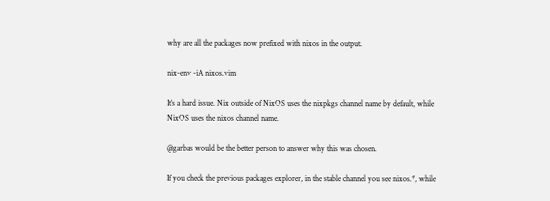why are all the packages now prefixed with nixos in the output.

nix-env -iA nixos.vim

It’s a hard issue. Nix outside of NixOS uses the nixpkgs channel name by default, while NixOS uses the nixos channel name.

@garbas would be the better person to answer why this was chosen.

If you check the previous packages explorer, in the stable channel you see nixos.*, while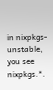in nixpkgs-unstable, you see nixpkgs.*.